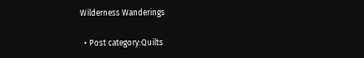Wilderness Wanderings

  • Post category:Quilts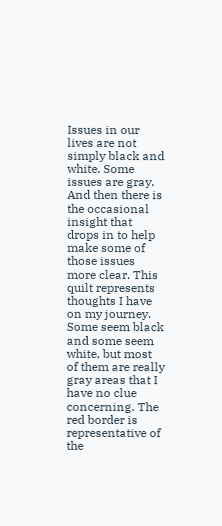Issues in our lives are not simply black and white. Some issues are gray. And then there is the occasional insight that drops in to help make some of those issues more clear. This quilt represents thoughts I have on my journey. Some seem black and some seem white, but most of them are really gray areas that I have no clue concerning. The red border is representative of the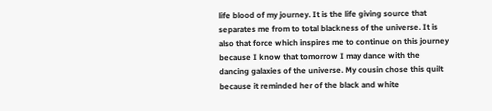life blood of my journey. It is the life giving source that separates me from to total blackness of the universe. It is also that force which inspires me to continue on this journey because I know that tomorrow I may dance with the dancing galaxies of the universe. My cousin chose this quilt because it reminded her of the black and white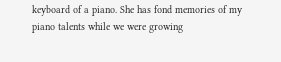keyboard of a piano. She has fond memories of my piano talents while we were growing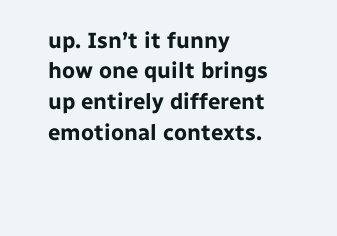up. Isn’t it funny how one quilt brings up entirely different emotional contexts.